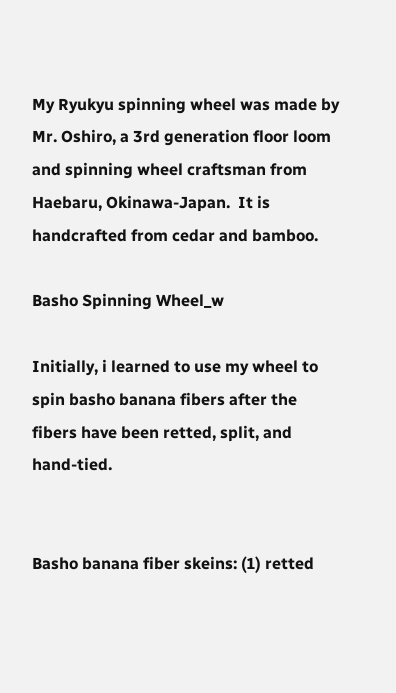My Ryukyu spinning wheel was made by Mr. Oshiro, a 3rd generation floor loom and spinning wheel craftsman from Haebaru, Okinawa-Japan.  It is handcrafted from cedar and bamboo.

Basho Spinning Wheel_w

Initially, i learned to use my wheel to spin basho banana fibers after the fibers have been retted, split, and hand-tied.


Basho banana fiber skeins: (1) retted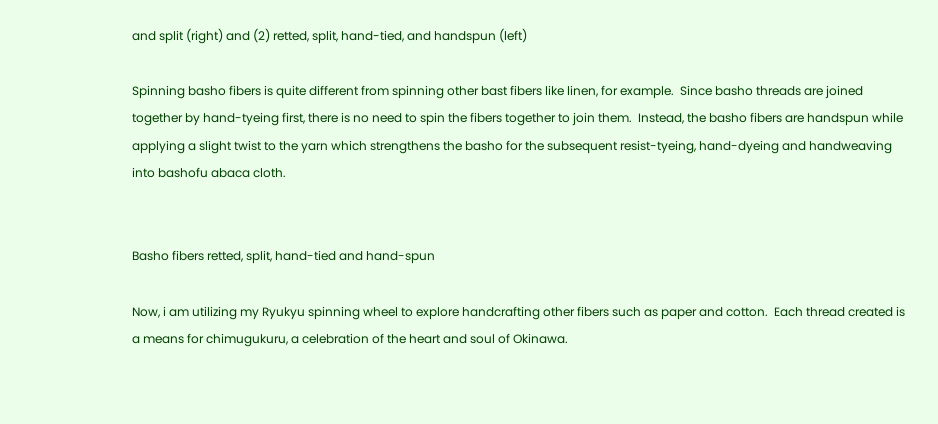and split (right) and (2) retted, split, hand-tied, and handspun (left)

Spinning basho fibers is quite different from spinning other bast fibers like linen, for example.  Since basho threads are joined together by hand-tyeing first, there is no need to spin the fibers together to join them.  Instead, the basho fibers are handspun while applying a slight twist to the yarn which strengthens the basho for the subsequent resist-tyeing, hand-dyeing and handweaving into bashofu abaca cloth.


Basho fibers retted, split, hand-tied and hand-spun

Now, i am utilizing my Ryukyu spinning wheel to explore handcrafting other fibers such as paper and cotton.  Each thread created is a means for chimugukuru, a celebration of the heart and soul of Okinawa.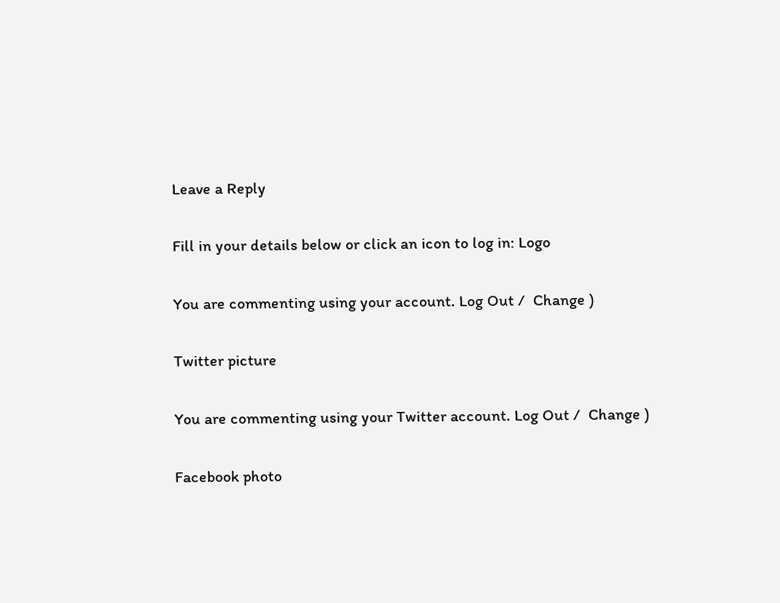Leave a Reply

Fill in your details below or click an icon to log in: Logo

You are commenting using your account. Log Out /  Change )

Twitter picture

You are commenting using your Twitter account. Log Out /  Change )

Facebook photo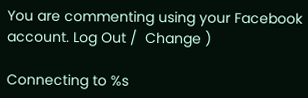You are commenting using your Facebook account. Log Out /  Change )

Connecting to %s